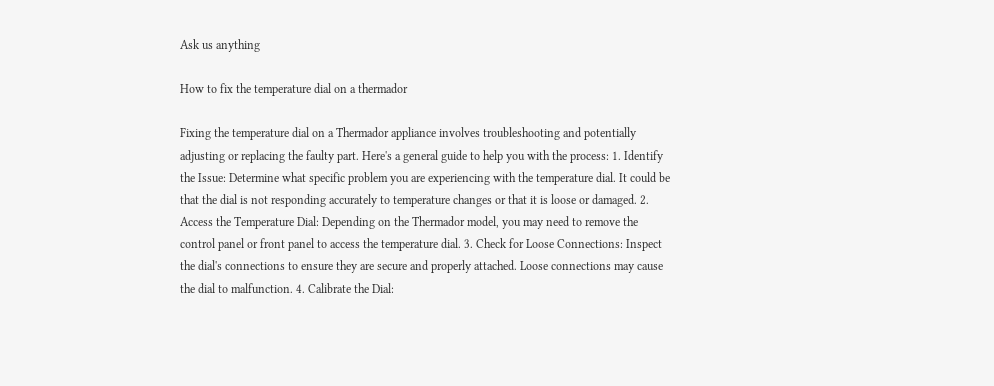Ask us anything

How to fix the temperature dial on a thermador

Fixing the temperature dial on a Thermador appliance involves troubleshooting and potentially adjusting or replacing the faulty part. Here's a general guide to help you with the process: 1. Identify the Issue: Determine what specific problem you are experiencing with the temperature dial. It could be that the dial is not responding accurately to temperature changes or that it is loose or damaged. 2. Access the Temperature Dial: Depending on the Thermador model, you may need to remove the control panel or front panel to access the temperature dial. 3. Check for Loose Connections: Inspect the dial's connections to ensure they are secure and properly attached. Loose connections may cause the dial to malfunction. 4. Calibrate the Dial: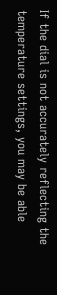If the dial is not accurately reflecting the temperature settings, you may be able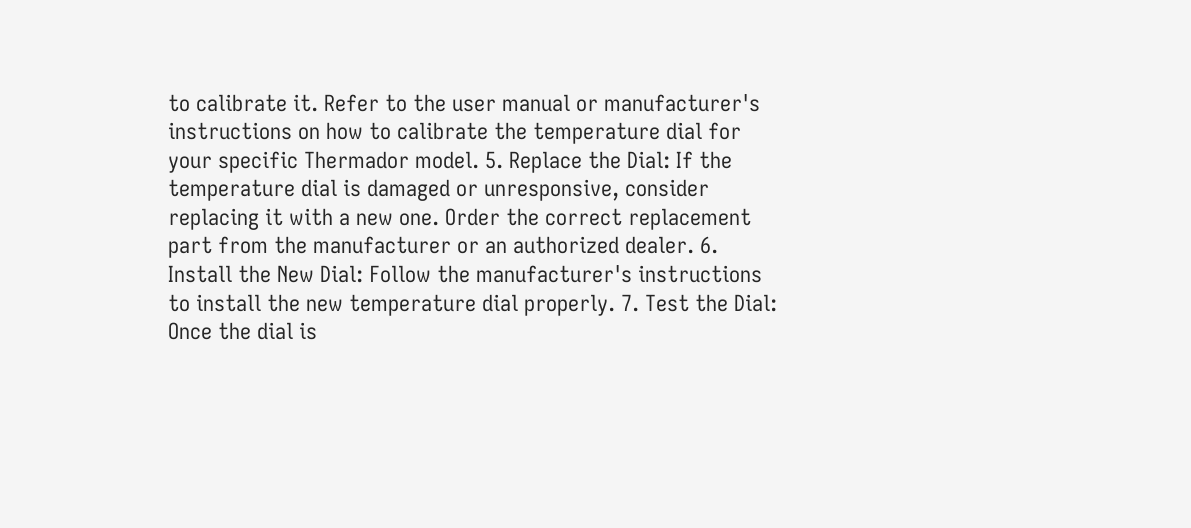to calibrate it. Refer to the user manual or manufacturer's instructions on how to calibrate the temperature dial for your specific Thermador model. 5. Replace the Dial: If the temperature dial is damaged or unresponsive, consider replacing it with a new one. Order the correct replacement part from the manufacturer or an authorized dealer. 6. Install the New Dial: Follow the manufacturer's instructions to install the new temperature dial properly. 7. Test the Dial: Once the dial is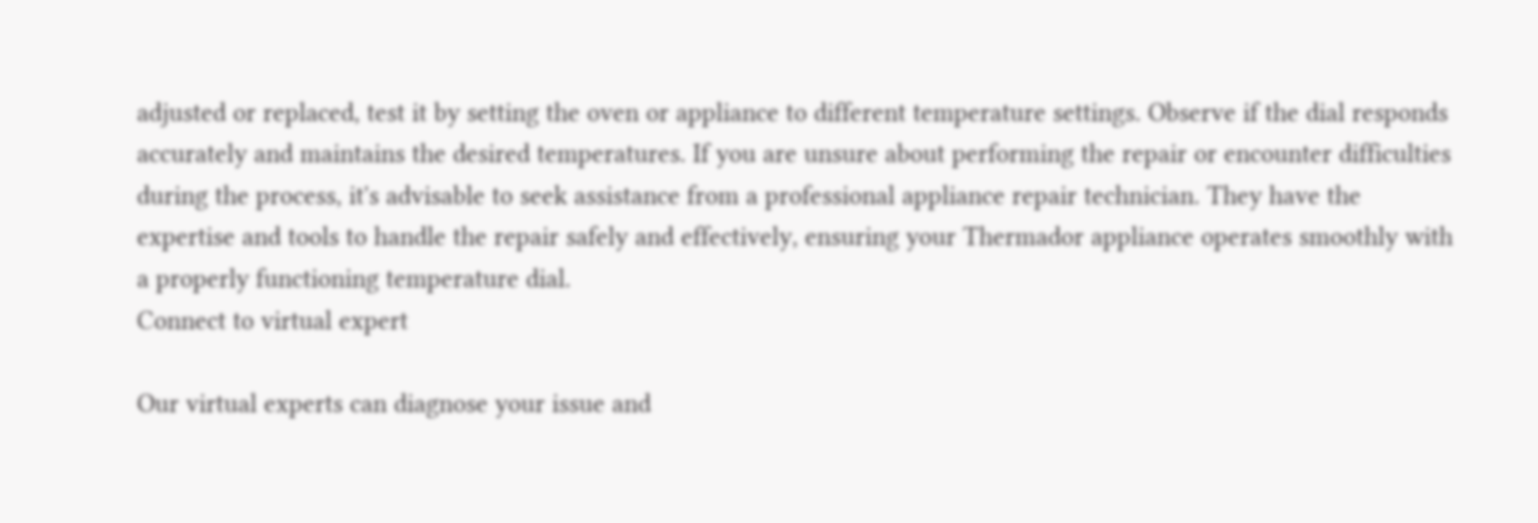adjusted or replaced, test it by setting the oven or appliance to different temperature settings. Observe if the dial responds accurately and maintains the desired temperatures. If you are unsure about performing the repair or encounter difficulties during the process, it's advisable to seek assistance from a professional appliance repair technician. They have the expertise and tools to handle the repair safely and effectively, ensuring your Thermador appliance operates smoothly with a properly functioning temperature dial.
Connect to virtual expert

Our virtual experts can diagnose your issue and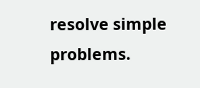resolve simple problems.